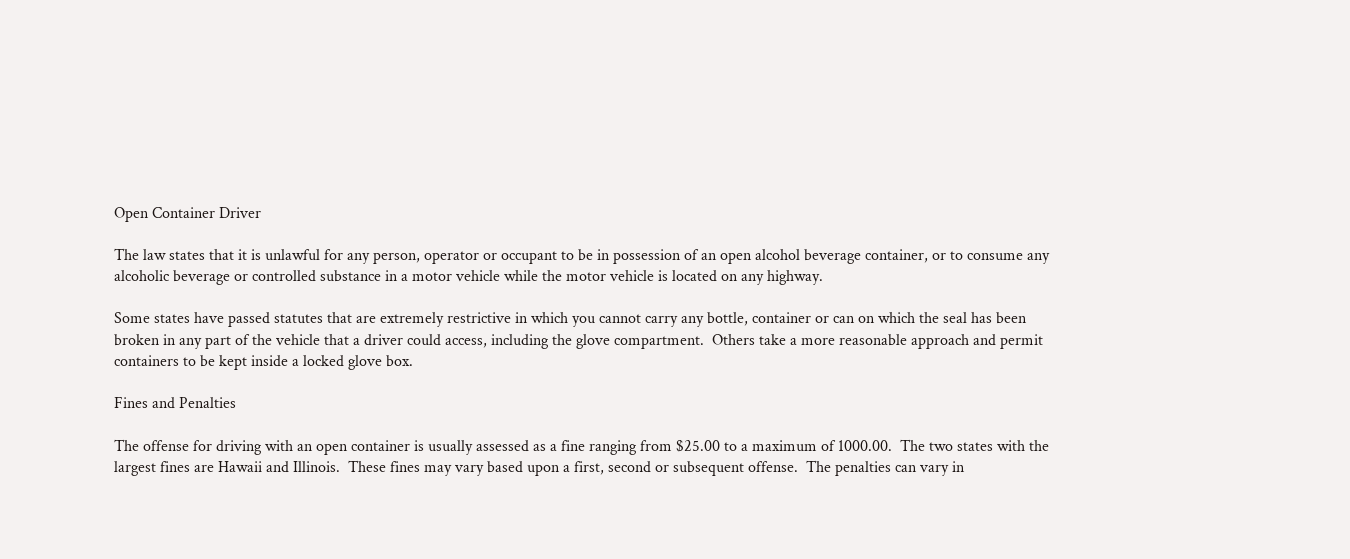Open Container Driver

The law states that it is unlawful for any person, operator or occupant to be in possession of an open alcohol beverage container, or to consume any alcoholic beverage or controlled substance in a motor vehicle while the motor vehicle is located on any highway.

Some states have passed statutes that are extremely restrictive in which you cannot carry any bottle, container or can on which the seal has been broken in any part of the vehicle that a driver could access, including the glove compartment.  Others take a more reasonable approach and permit containers to be kept inside a locked glove box.

Fines and Penalties

The offense for driving with an open container is usually assessed as a fine ranging from $25.00 to a maximum of 1000.00.  The two states with the largest fines are Hawaii and Illinois.  These fines may vary based upon a first, second or subsequent offense.  The penalties can vary in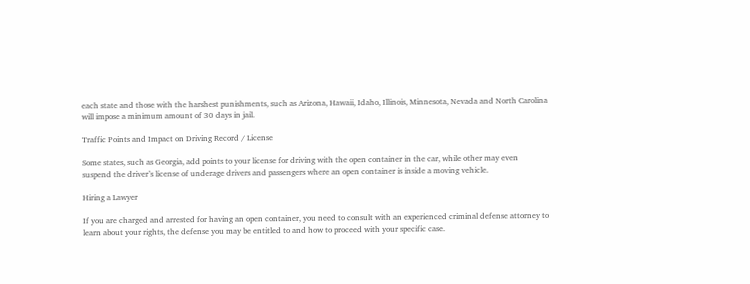each state and those with the harshest punishments, such as Arizona, Hawaii, Idaho, Illinois, Minnesota, Nevada and North Carolina will impose a minimum amount of 30 days in jail.

Traffic Points and Impact on Driving Record / License

Some states, such as Georgia, add points to your license for driving with the open container in the car, while other may even suspend the driver’s license of underage drivers and passengers where an open container is inside a moving vehicle.

Hiring a Lawyer

If you are charged and arrested for having an open container, you need to consult with an experienced criminal defense attorney to learn about your rights, the defense you may be entitled to and how to proceed with your specific case.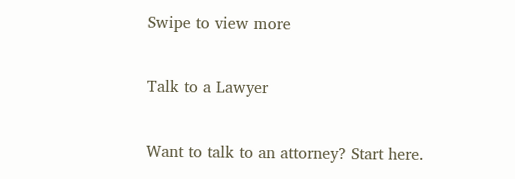Swipe to view more

Talk to a Lawyer

Want to talk to an attorney? Start here.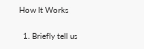How It Works

  1. Briefly tell us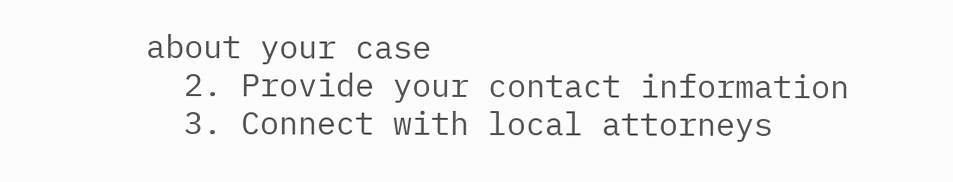about your case
  2. Provide your contact information
  3. Connect with local attorneys